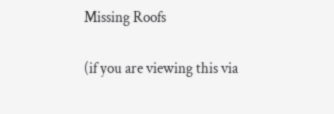Missing Roofs

(if you are viewing this via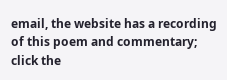email, the website has a recording of this poem and commentary; click the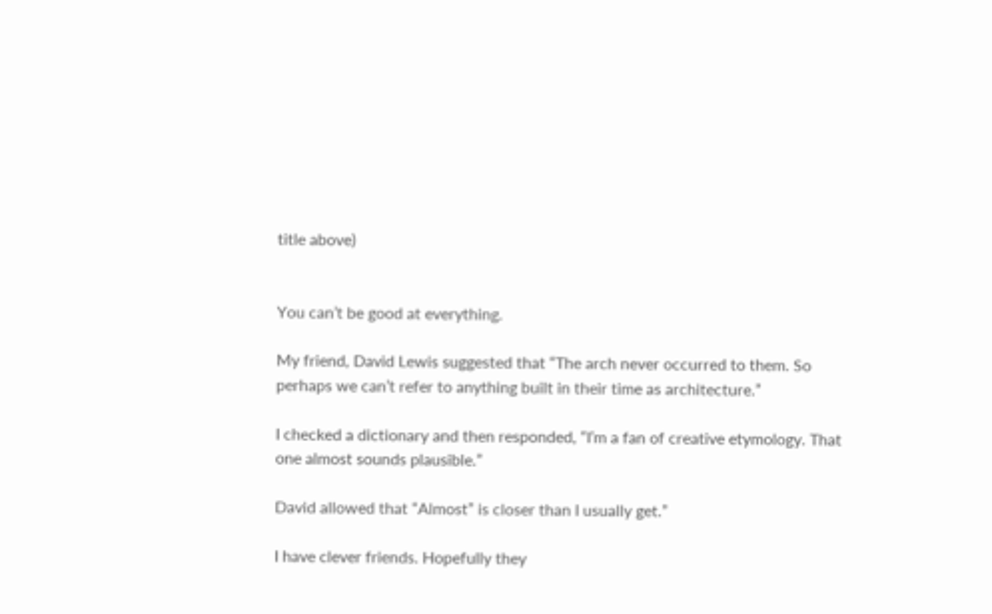title above)


You can’t be good at everything.

My friend, David Lewis suggested that “The arch never occurred to them. So perhaps we can’t refer to anything built in their time as architecture.”

I checked a dictionary and then responded, “I’m a fan of creative etymology. That one almost sounds plausible.”

David allowed that “Almost” is closer than I usually get.”

I have clever friends. Hopefully they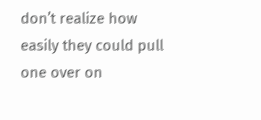don’t realize how easily they could pull one over on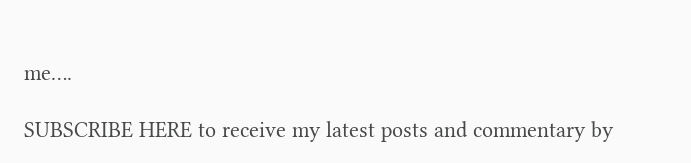me….

SUBSCRIBE HERE to receive my latest posts and commentary by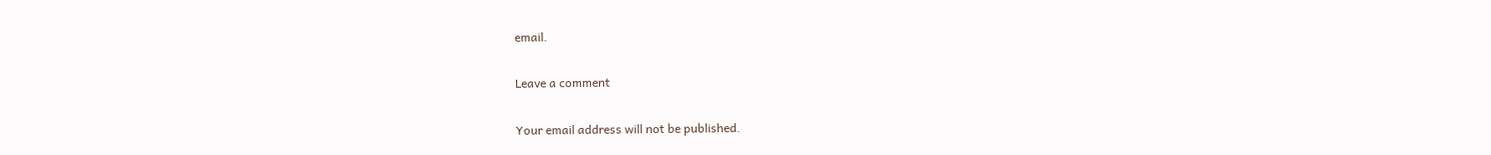email.

Leave a comment

Your email address will not be published.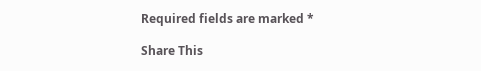Required fields are marked *

Share This